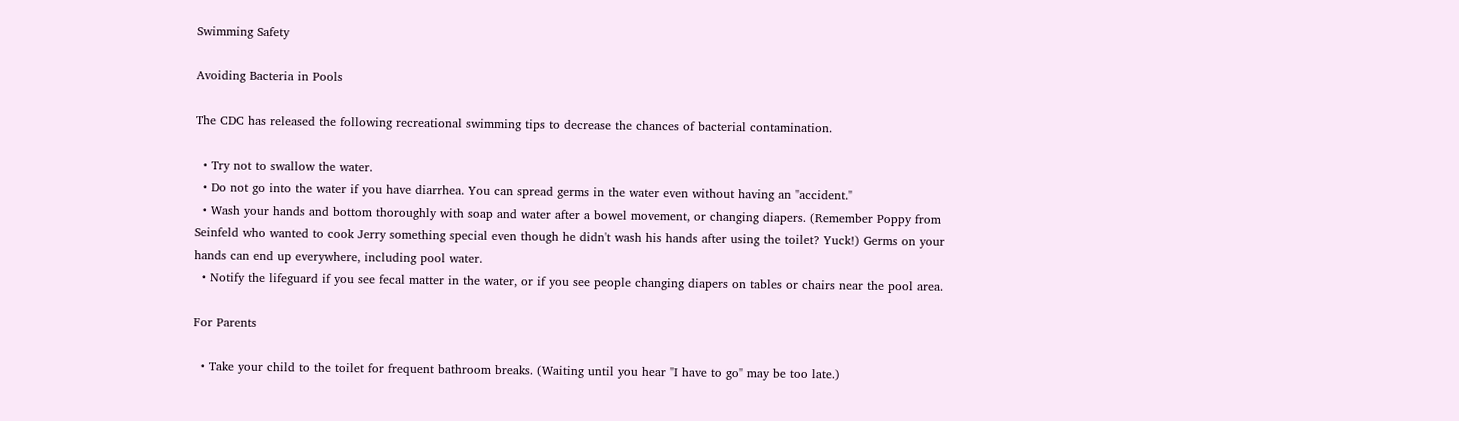Swimming Safety

Avoiding Bacteria in Pools

The CDC has released the following recreational swimming tips to decrease the chances of bacterial contamination.

  • Try not to swallow the water.
  • Do not go into the water if you have diarrhea. You can spread germs in the water even without having an "accident."
  • Wash your hands and bottom thoroughly with soap and water after a bowel movement, or changing diapers. (Remember Poppy from Seinfeld who wanted to cook Jerry something special even though he didn't wash his hands after using the toilet? Yuck!) Germs on your hands can end up everywhere, including pool water.
  • Notify the lifeguard if you see fecal matter in the water, or if you see people changing diapers on tables or chairs near the pool area.

For Parents

  • Take your child to the toilet for frequent bathroom breaks. (Waiting until you hear "I have to go" may be too late.)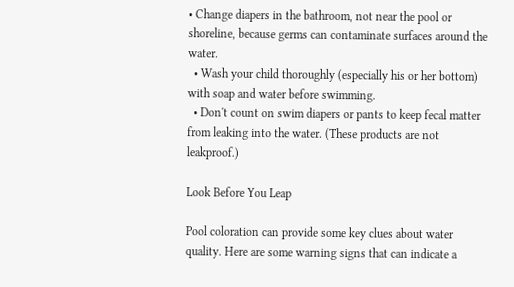• Change diapers in the bathroom, not near the pool or shoreline, because germs can contaminate surfaces around the water.
  • Wash your child thoroughly (especially his or her bottom) with soap and water before swimming.
  • Don't count on swim diapers or pants to keep fecal matter from leaking into the water. (These products are not leakproof.)

Look Before You Leap

Pool coloration can provide some key clues about water quality. Here are some warning signs that can indicate a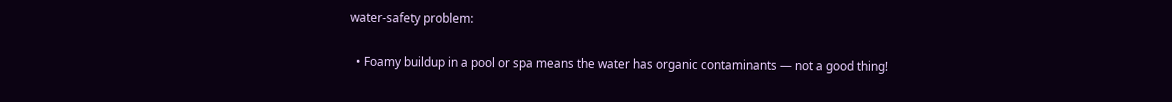water-safety problem:

  • Foamy buildup in a pool or spa means the water has organic contaminants — not a good thing!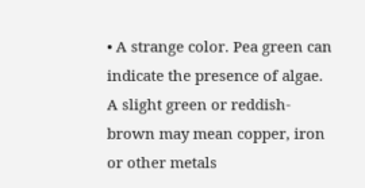• A strange color. Pea green can indicate the presence of algae. A slight green or reddish-brown may mean copper, iron or other metals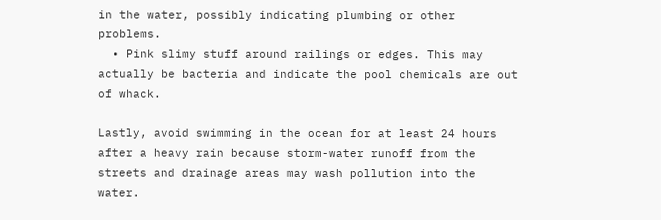in the water, possibly indicating plumbing or other problems.
  • Pink slimy stuff around railings or edges. This may actually be bacteria and indicate the pool chemicals are out of whack.

Lastly, avoid swimming in the ocean for at least 24 hours after a heavy rain because storm-water runoff from the streets and drainage areas may wash pollution into the water.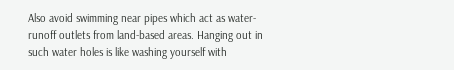Also avoid swimming near pipes which act as water-runoff outlets from land-based areas. Hanging out in such water holes is like washing yourself with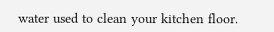water used to clean your kitchen floor.